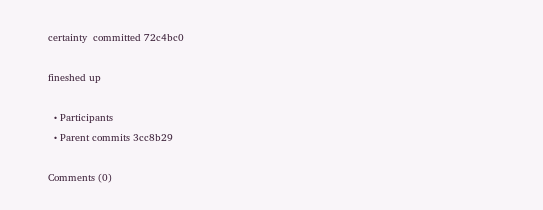certainty  committed 72c4bc0

fineshed up

  • Participants
  • Parent commits 3cc8b29

Comments (0)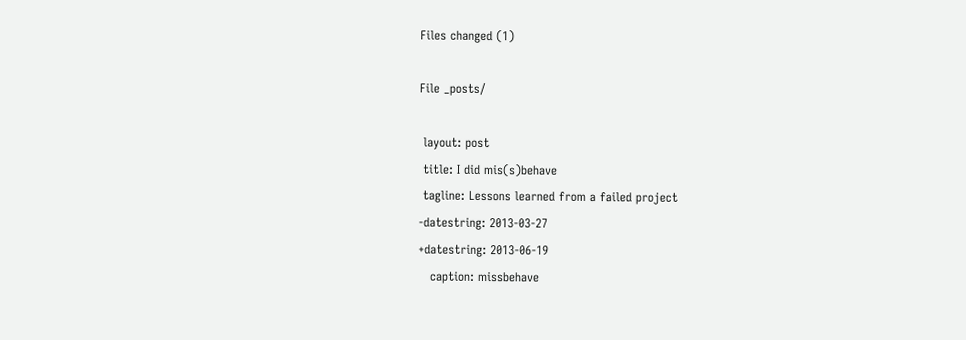Files changed (1)

File _posts/

 layout: post
 title: I did mis(s)behave
 tagline: Lessons learned from a failed project
-datestring: 2013-03-27
+datestring: 2013-06-19
   caption: missbehave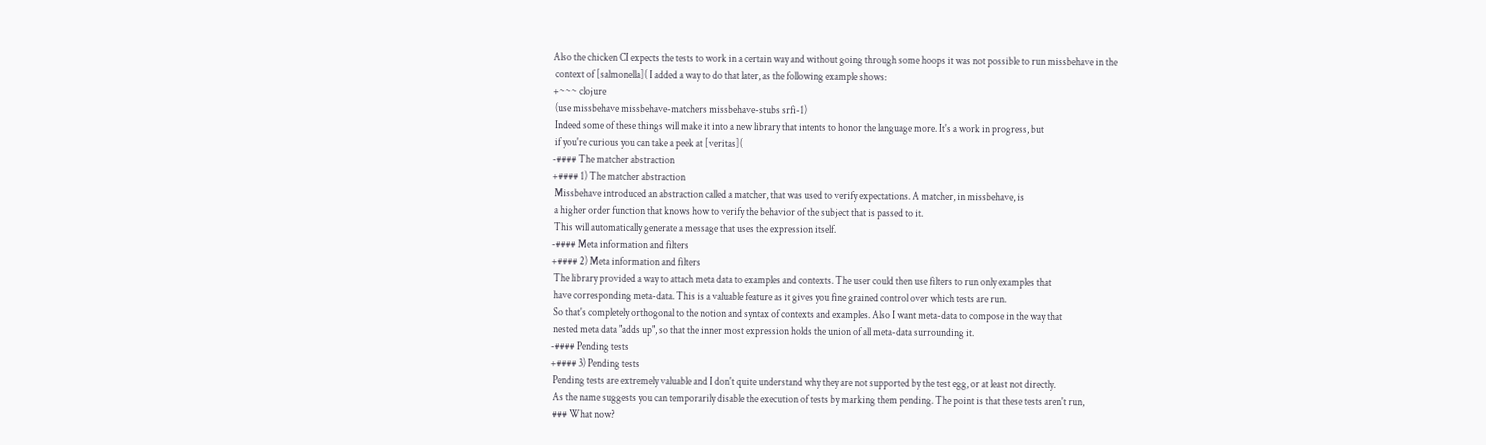Also the chicken CI expects the tests to work in a certain way and without going through some hoops it was not possible to run missbehave in the
 context of [salmonella]( I added a way to do that later, as the following example shows:
+~~~ clojure
 (use missbehave missbehave-matchers missbehave-stubs srfi-1)
 Indeed some of these things will make it into a new library that intents to honor the language more. It's a work in progress, but
 if you're curious you can take a peek at [veritas](
-#### The matcher abstraction
+#### 1) The matcher abstraction
 Missbehave introduced an abstraction called a matcher, that was used to verify expectations. A matcher, in missbehave, is
 a higher order function that knows how to verify the behavior of the subject that is passed to it.
 This will automatically generate a message that uses the expression itself.
-#### Meta information and filters
+#### 2) Meta information and filters
 The library provided a way to attach meta data to examples and contexts. The user could then use filters to run only examples that
 have corresponding meta-data. This is a valuable feature as it gives you fine grained control over which tests are run.
 So that's completely orthogonal to the notion and syntax of contexts and examples. Also I want meta-data to compose in the way that
 nested meta data "adds up", so that the inner most expression holds the union of all meta-data surrounding it.
-#### Pending tests
+#### 3) Pending tests
 Pending tests are extremely valuable and I don't quite understand why they are not supported by the test egg, or at least not directly.
 As the name suggests you can temporarily disable the execution of tests by marking them pending. The point is that these tests aren't run,
 ### What now?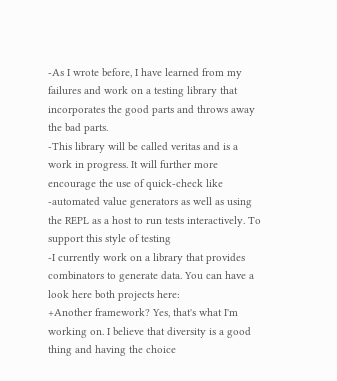-As I wrote before, I have learned from my failures and work on a testing library that incorporates the good parts and throws away the bad parts.
-This library will be called veritas and is a work in progress. It will further more encourage the use of quick-check like
-automated value generators as well as using the REPL as a host to run tests interactively. To support this style of testing
-I currently work on a library that provides combinators to generate data. You can have a look here both projects here:
+Another framework? Yes, that's what I'm working on. I believe that diversity is a good thing and having the choice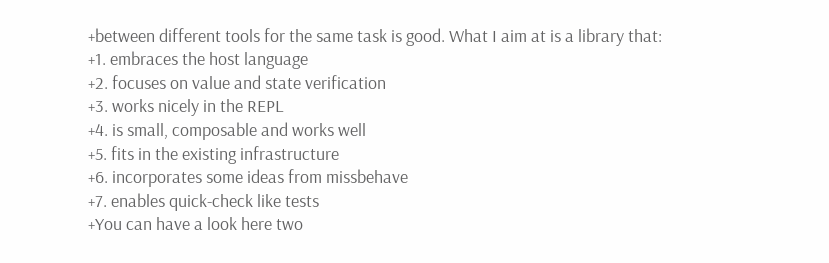+between different tools for the same task is good. What I aim at is a library that:
+1. embraces the host language
+2. focuses on value and state verification
+3. works nicely in the REPL
+4. is small, composable and works well
+5. fits in the existing infrastructure
+6. incorporates some ideas from missbehave
+7. enables quick-check like tests
+You can have a look here two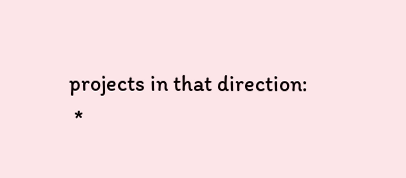projects in that direction:
 *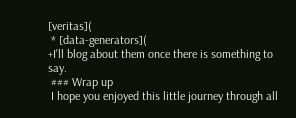[veritas](
 * [data-generators](
+I'll blog about them once there is something to say.
 ### Wrap up
 I hope you enjoyed this little journey through all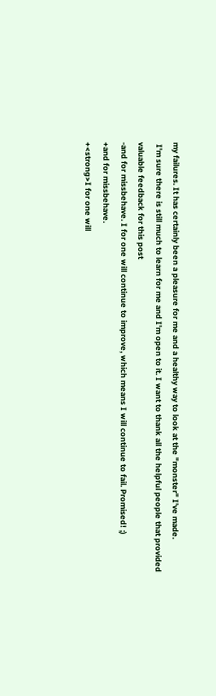my failures. It has certainly been a pleasure for me and a healthy way to look at the "monster" I've made.
 I'm sure there is still much to learn for me and I'm open to it. I want to thank all the helpful people that provided valuable feedback for this post
-and for missbehave. I for one will continue to improve, which means I will continue to fail. Promised! ;)
+and for missbehave.
+<strong>I for one will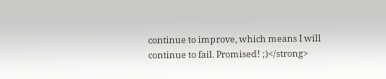continue to improve, which means I will continue to fail. Promised! ;)</strong>